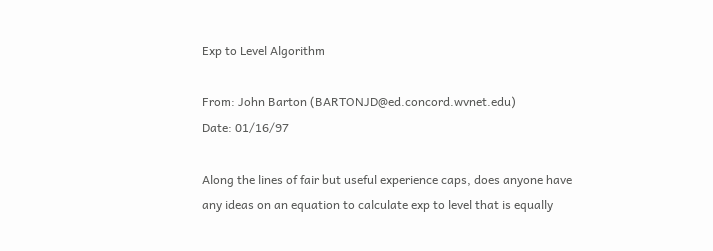Exp to Level Algorithm

From: John Barton (BARTONJD@ed.concord.wvnet.edu)
Date: 01/16/97

Along the lines of fair but useful experience caps, does anyone have
any ideas on an equation to calculate exp to level that is equally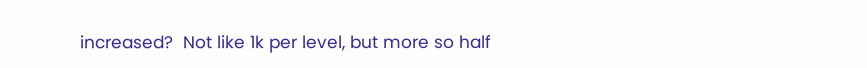increased?  Not like 1k per level, but more so half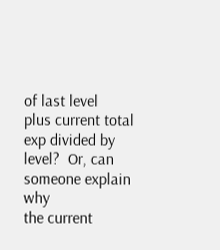of last level
plus current total exp divided by level?  Or, can someone explain why
the current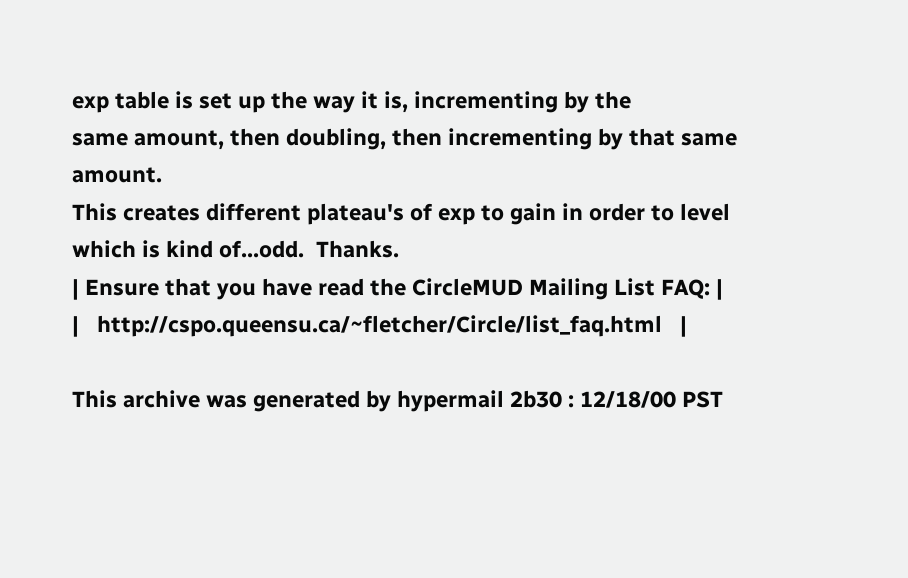exp table is set up the way it is, incrementing by the
same amount, then doubling, then incrementing by that same amount.
This creates different plateau's of exp to gain in order to level
which is kind of...odd.  Thanks.
| Ensure that you have read the CircleMUD Mailing List FAQ: |
|   http://cspo.queensu.ca/~fletcher/Circle/list_faq.html   |

This archive was generated by hypermail 2b30 : 12/18/00 PST